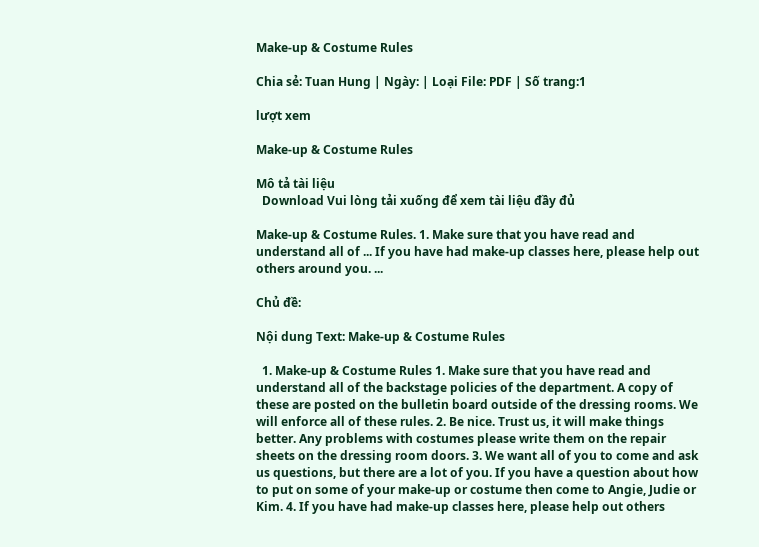Make-up & Costume Rules

Chia sẻ: Tuan Hung | Ngày: | Loại File: PDF | Số trang:1

lượt xem

Make-up & Costume Rules

Mô tả tài liệu
  Download Vui lòng tải xuống để xem tài liệu đầy đủ

Make-up & Costume Rules. 1. Make sure that you have read and understand all of ... If you have had make-up classes here, please help out others around you. ...

Chủ đề:

Nội dung Text: Make-up & Costume Rules

  1. Make-up & Costume Rules 1. Make sure that you have read and understand all of the backstage policies of the department. A copy of these are posted on the bulletin board outside of the dressing rooms. We will enforce all of these rules. 2. Be nice. Trust us, it will make things better. Any problems with costumes please write them on the repair sheets on the dressing room doors. 3. We want all of you to come and ask us questions, but there are a lot of you. If you have a question about how to put on some of your make-up or costume then come to Angie, Judie or Kim. 4. If you have had make-up classes here, please help out others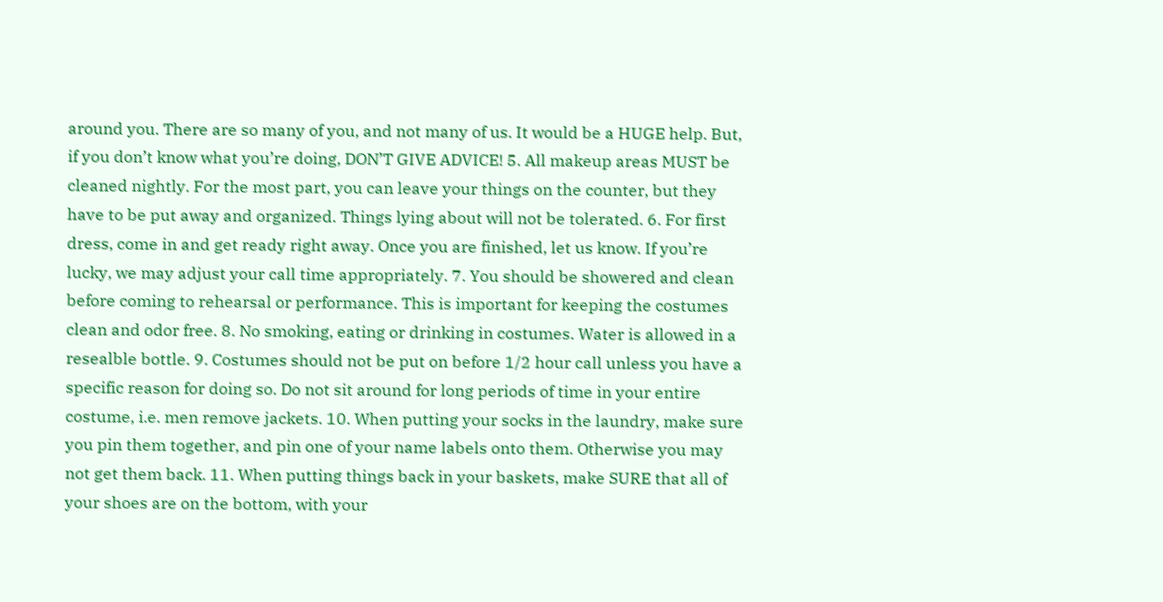around you. There are so many of you, and not many of us. It would be a HUGE help. But, if you don’t know what you’re doing, DON’T GIVE ADVICE! 5. All makeup areas MUST be cleaned nightly. For the most part, you can leave your things on the counter, but they have to be put away and organized. Things lying about will not be tolerated. 6. For first dress, come in and get ready right away. Once you are finished, let us know. If you’re lucky, we may adjust your call time appropriately. 7. You should be showered and clean before coming to rehearsal or performance. This is important for keeping the costumes clean and odor free. 8. No smoking, eating or drinking in costumes. Water is allowed in a resealble bottle. 9. Costumes should not be put on before 1/2 hour call unless you have a specific reason for doing so. Do not sit around for long periods of time in your entire costume, i.e. men remove jackets. 10. When putting your socks in the laundry, make sure you pin them together, and pin one of your name labels onto them. Otherwise you may not get them back. 11. When putting things back in your baskets, make SURE that all of your shoes are on the bottom, with your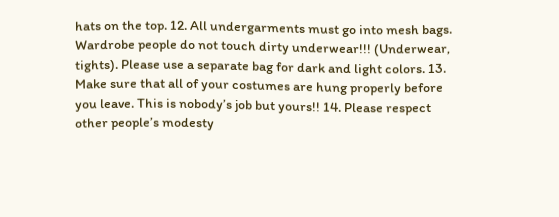hats on the top. 12. All undergarments must go into mesh bags. Wardrobe people do not touch dirty underwear!!! (Underwear, tights). Please use a separate bag for dark and light colors. 13. Make sure that all of your costumes are hung properly before you leave. This is nobody’s job but yours!! 14. Please respect other people’s modesty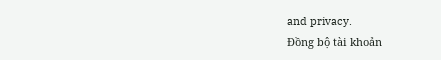and privacy.
Đồng bộ tài khoản